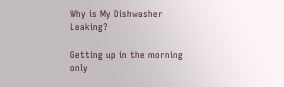Why is My Dishwasher Leaking?

Getting up in the morning only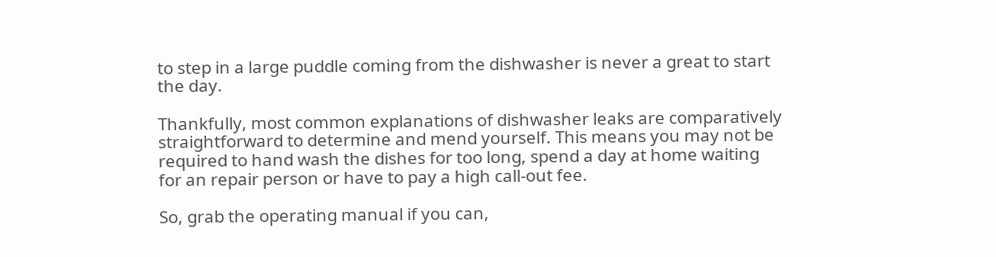to step in a large puddle coming from the dishwasher is never a great to start the day.

Thankfully, most common explanations of dishwasher leaks are comparatively straightforward to determine and mend yourself. This means you may not be required to hand wash the dishes for too long, spend a day at home waiting for an repair person or have to pay a high call-out fee.

So, grab the operating manual if you can,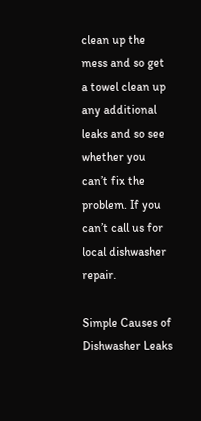clean up the mess and so get a towel clean up any additional leaks and so see whether you can’t fix the problem. If you can’t call us for local dishwasher repair.

Simple Causes of Dishwasher Leaks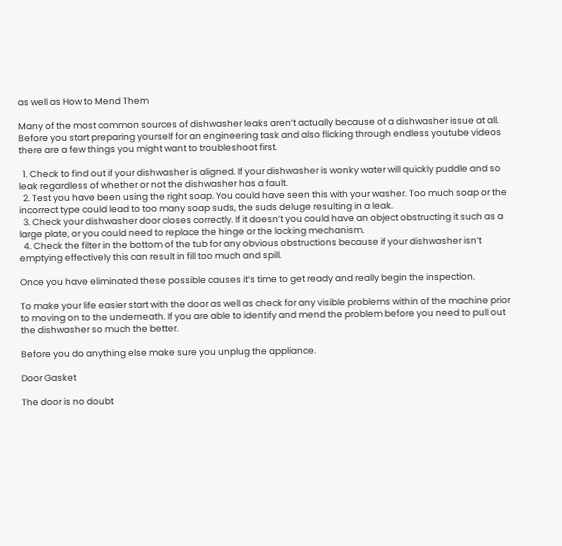as well as How to Mend Them

Many of the most common sources of dishwasher leaks aren’t actually because of a dishwasher issue at all. Before you start preparing yourself for an engineering task and also flicking through endless youtube videos there are a few things you might want to troubleshoot first.

  1. Check to find out if your dishwasher is aligned. If your dishwasher is wonky water will quickly puddle and so leak regardless of whether or not the dishwasher has a fault.
  2. Test you have been using the right soap. You could have seen this with your washer. Too much soap or the incorrect type could lead to too many soap suds, the suds deluge resulting in a leak.
  3. Check your dishwasher door closes correctly. If it doesn’t you could have an object obstructing it such as a large plate, or you could need to replace the hinge or the locking mechanism.
  4. Check the filter in the bottom of the tub for any obvious obstructions because if your dishwasher isn’t emptying effectively this can result in fill too much and spill.

Once you have eliminated these possible causes it’s time to get ready and really begin the inspection.

To make your life easier start with the door as well as check for any visible problems within of the machine prior to moving on to the underneath. If you are able to identify and mend the problem before you need to pull out the dishwasher so much the better.

Before you do anything else make sure you unplug the appliance.

Door Gasket

The door is no doubt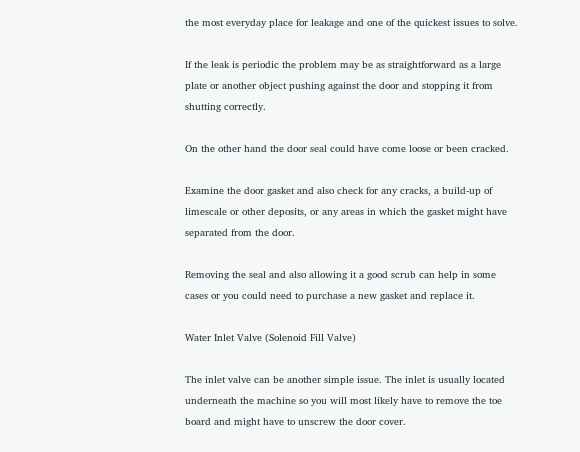the most everyday place for leakage and one of the quickest issues to solve.

If the leak is periodic the problem may be as straightforward as a large plate or another object pushing against the door and stopping it from shutting correctly.

On the other hand the door seal could have come loose or been cracked.

Examine the door gasket and also check for any cracks, a build-up of limescale or other deposits, or any areas in which the gasket might have separated from the door.

Removing the seal and also allowing it a good scrub can help in some cases or you could need to purchase a new gasket and replace it.

Water Inlet Valve (Solenoid Fill Valve)

The inlet valve can be another simple issue. The inlet is usually located underneath the machine so you will most likely have to remove the toe board and might have to unscrew the door cover.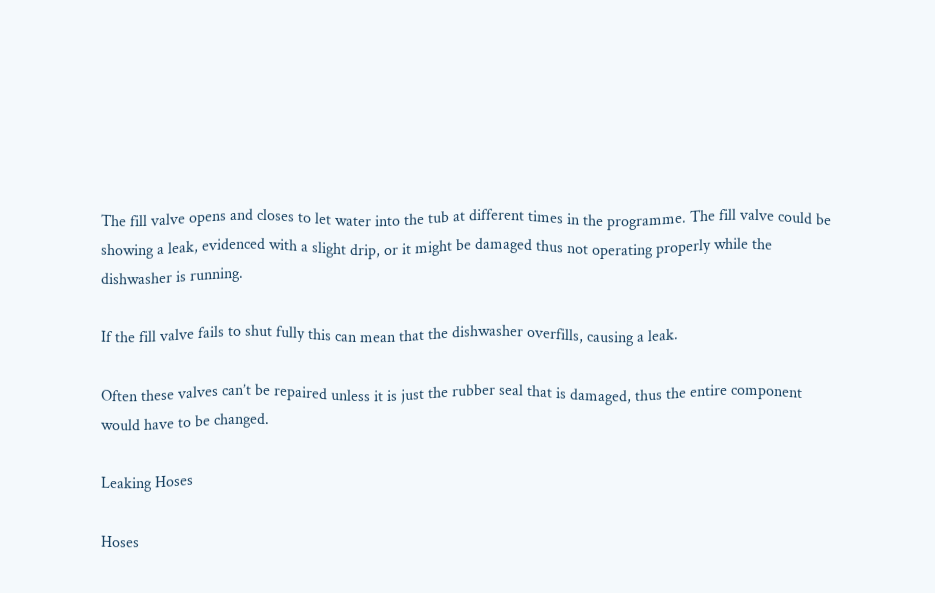The fill valve opens and closes to let water into the tub at different times in the programme. The fill valve could be showing a leak, evidenced with a slight drip, or it might be damaged thus not operating properly while the dishwasher is running.

If the fill valve fails to shut fully this can mean that the dishwasher overfills, causing a leak.

Often these valves can’t be repaired unless it is just the rubber seal that is damaged, thus the entire component would have to be changed.

Leaking Hoses

Hoses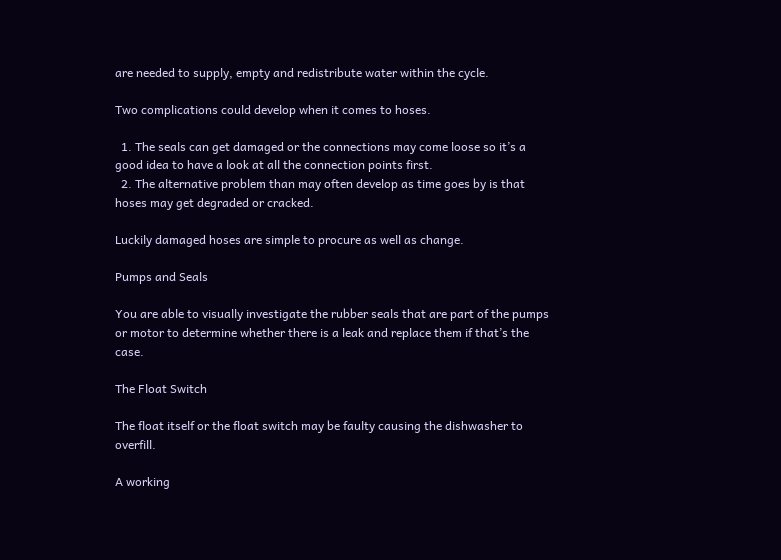are needed to supply, empty and redistribute water within the cycle.

Two complications could develop when it comes to hoses.

  1. The seals can get damaged or the connections may come loose so it’s a good idea to have a look at all the connection points first.
  2. The alternative problem than may often develop as time goes by is that hoses may get degraded or cracked.

Luckily damaged hoses are simple to procure as well as change.

Pumps and Seals

You are able to visually investigate the rubber seals that are part of the pumps or motor to determine whether there is a leak and replace them if that’s the case.

The Float Switch

The float itself or the float switch may be faulty causing the dishwasher to overfill.

A working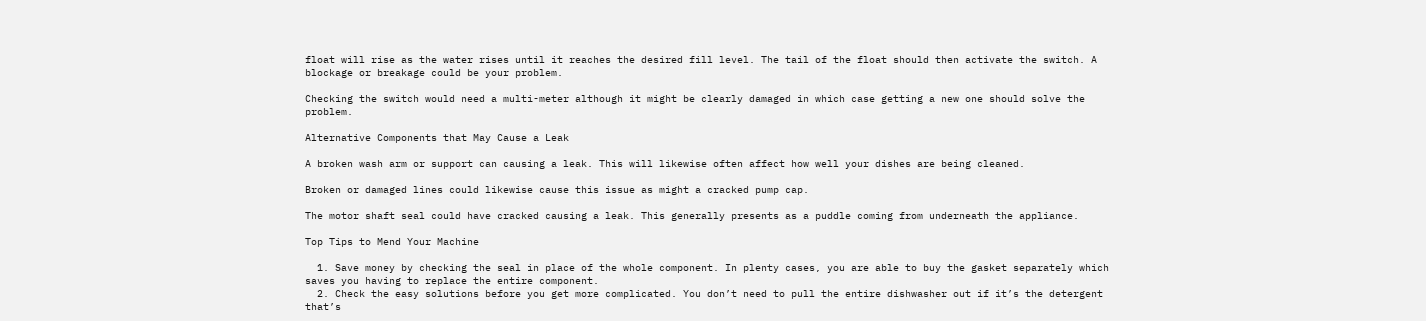float will rise as the water rises until it reaches the desired fill level. The tail of the float should then activate the switch. A blockage or breakage could be your problem.

Checking the switch would need a multi-meter although it might be clearly damaged in which case getting a new one should solve the problem.

Alternative Components that May Cause a Leak

A broken wash arm or support can causing a leak. This will likewise often affect how well your dishes are being cleaned.

Broken or damaged lines could likewise cause this issue as might a cracked pump cap.

The motor shaft seal could have cracked causing a leak. This generally presents as a puddle coming from underneath the appliance.

Top Tips to Mend Your Machine

  1. Save money by checking the seal in place of the whole component. In plenty cases, you are able to buy the gasket separately which saves you having to replace the entire component.
  2. Check the easy solutions before you get more complicated. You don’t need to pull the entire dishwasher out if it’s the detergent that’s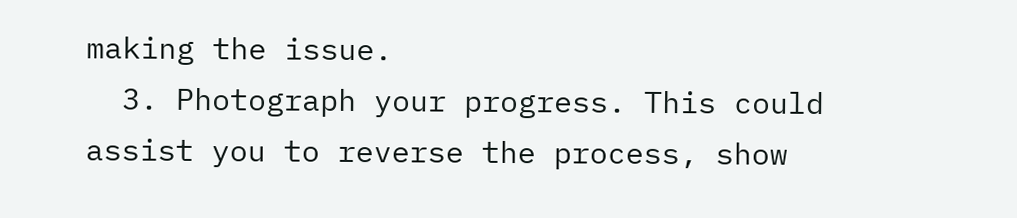making the issue.
  3. Photograph your progress. This could assist you to reverse the process, show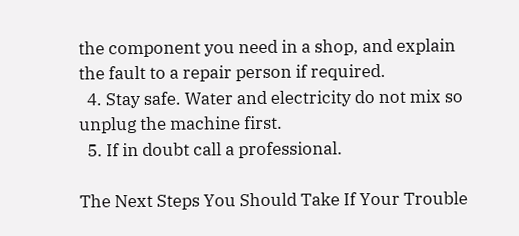the component you need in a shop, and explain the fault to a repair person if required.
  4. Stay safe. Water and electricity do not mix so unplug the machine first.
  5. If in doubt call a professional.

The Next Steps You Should Take If Your Trouble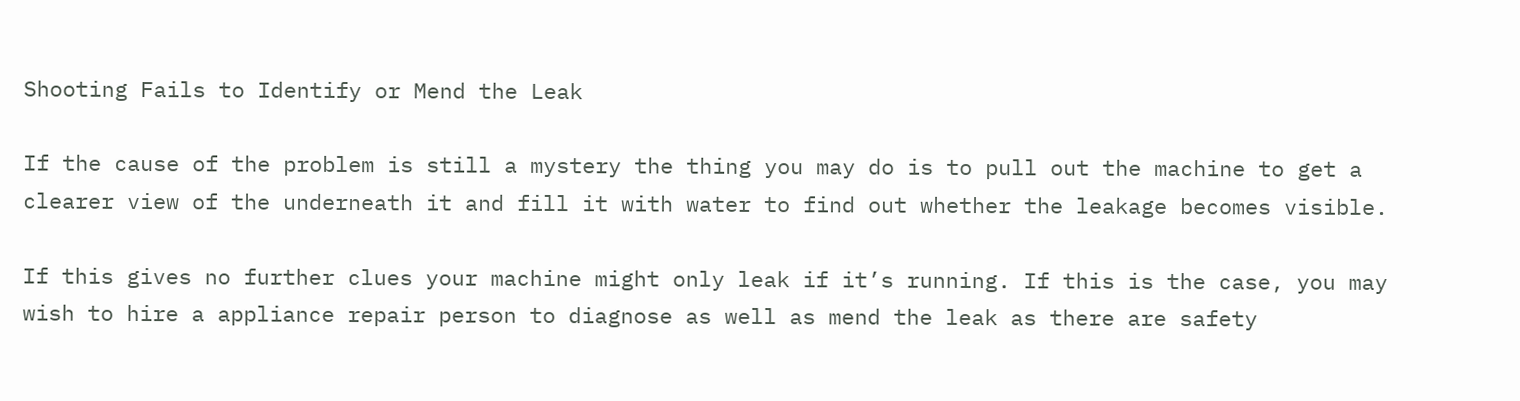Shooting Fails to Identify or Mend the Leak

If the cause of the problem is still a mystery the thing you may do is to pull out the machine to get a clearer view of the underneath it and fill it with water to find out whether the leakage becomes visible.

If this gives no further clues your machine might only leak if it’s running. If this is the case, you may wish to hire a appliance repair person to diagnose as well as mend the leak as there are safety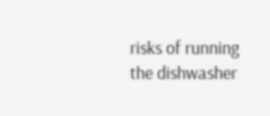risks of running the dishwasher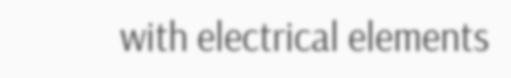with electrical elements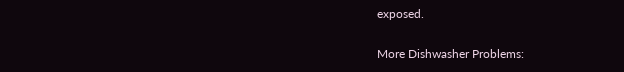exposed.

More Dishwasher Problems: